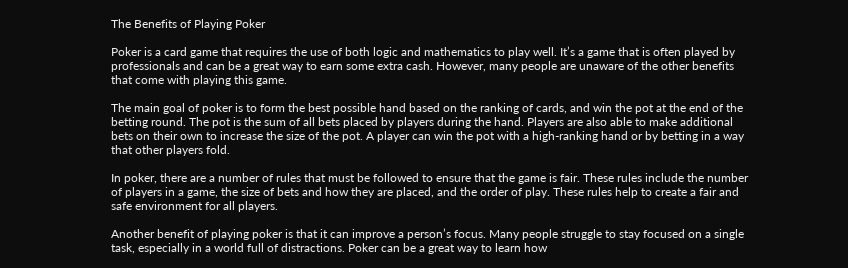The Benefits of Playing Poker

Poker is a card game that requires the use of both logic and mathematics to play well. It’s a game that is often played by professionals and can be a great way to earn some extra cash. However, many people are unaware of the other benefits that come with playing this game.

The main goal of poker is to form the best possible hand based on the ranking of cards, and win the pot at the end of the betting round. The pot is the sum of all bets placed by players during the hand. Players are also able to make additional bets on their own to increase the size of the pot. A player can win the pot with a high-ranking hand or by betting in a way that other players fold.

In poker, there are a number of rules that must be followed to ensure that the game is fair. These rules include the number of players in a game, the size of bets and how they are placed, and the order of play. These rules help to create a fair and safe environment for all players.

Another benefit of playing poker is that it can improve a person’s focus. Many people struggle to stay focused on a single task, especially in a world full of distractions. Poker can be a great way to learn how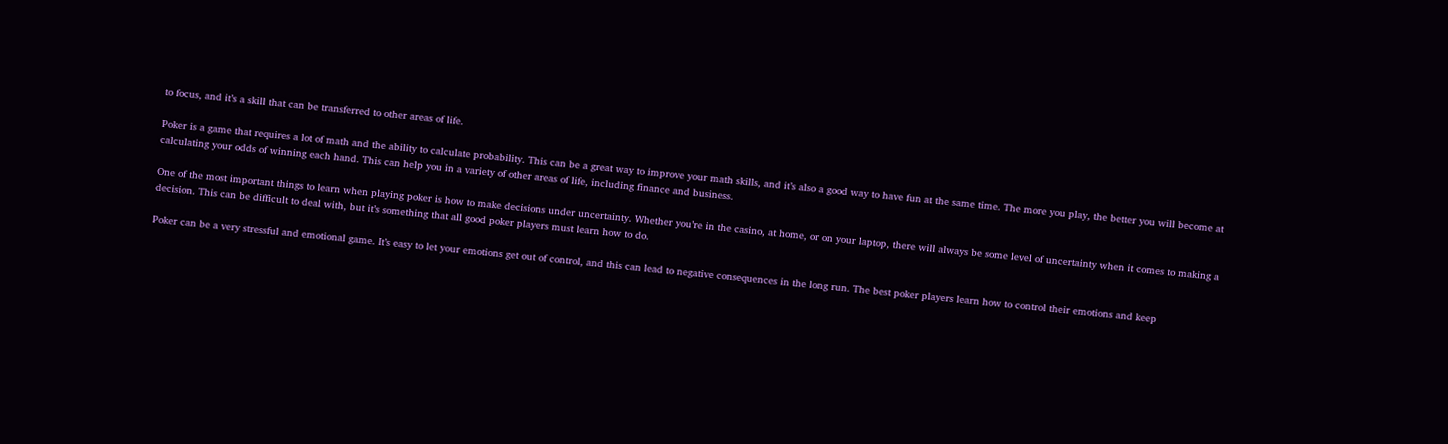to focus, and it’s a skill that can be transferred to other areas of life.

Poker is a game that requires a lot of math and the ability to calculate probability. This can be a great way to improve your math skills, and it’s also a good way to have fun at the same time. The more you play, the better you will become at calculating your odds of winning each hand. This can help you in a variety of other areas of life, including finance and business.

One of the most important things to learn when playing poker is how to make decisions under uncertainty. Whether you’re in the casino, at home, or on your laptop, there will always be some level of uncertainty when it comes to making a decision. This can be difficult to deal with, but it’s something that all good poker players must learn how to do.

Poker can be a very stressful and emotional game. It’s easy to let your emotions get out of control, and this can lead to negative consequences in the long run. The best poker players learn how to control their emotions and keep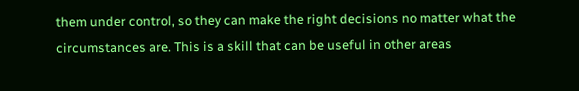them under control, so they can make the right decisions no matter what the circumstances are. This is a skill that can be useful in other areas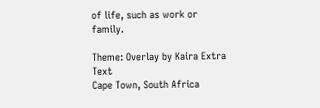of life, such as work or family.

Theme: Overlay by Kaira Extra Text
Cape Town, South Africa